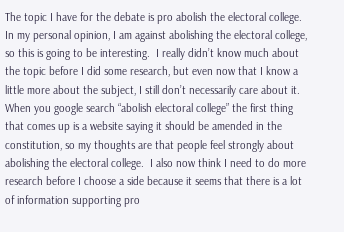The topic I have for the debate is pro abolish the electoral college.  In my personal opinion, I am against abolishing the electoral college, so this is going to be interesting.  I really didn’t know much about the topic before I did some research, but even now that I know a little more about the subject, I still don’t necessarily care about it.  When you google search “abolish electoral college” the first thing that comes up is a website saying it should be amended in the constitution, so my thoughts are that people feel strongly about abolishing the electoral college.  I also now think I need to do more research before I choose a side because it seems that there is a lot of information supporting pro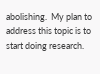abolishing.  My plan to address this topic is to start doing research.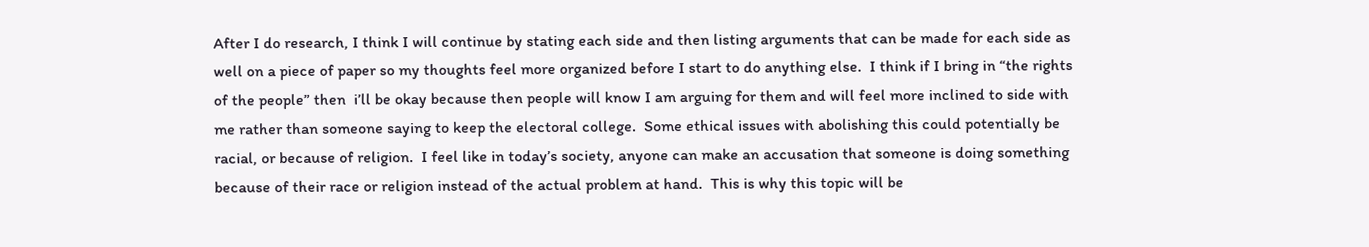After I do research, I think I will continue by stating each side and then listing arguments that can be made for each side as well on a piece of paper so my thoughts feel more organized before I start to do anything else.  I think if I bring in “the rights of the people” then  i’ll be okay because then people will know I am arguing for them and will feel more inclined to side with me rather than someone saying to keep the electoral college.  Some ethical issues with abolishing this could potentially be racial, or because of religion.  I feel like in today’s society, anyone can make an accusation that someone is doing something because of their race or religion instead of the actual problem at hand.  This is why this topic will be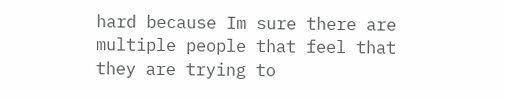hard because Im sure there are multiple people that feel that they are trying to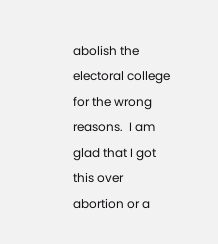abolish the electoral college for the wrong reasons.  I am glad that I got this over abortion or a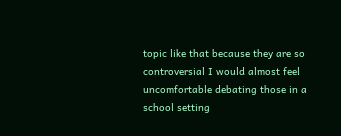topic like that because they are so controversial I would almost feel uncomfortable debating those in a school setting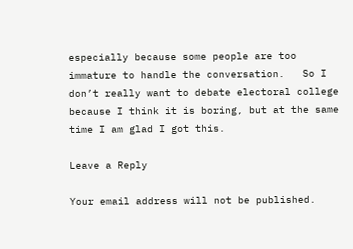especially because some people are too immature to handle the conversation.   So I don’t really want to debate electoral college because I think it is boring, but at the same time I am glad I got this.

Leave a Reply

Your email address will not be published.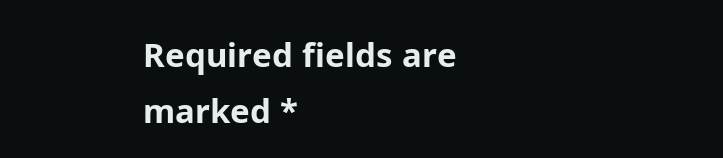Required fields are marked *